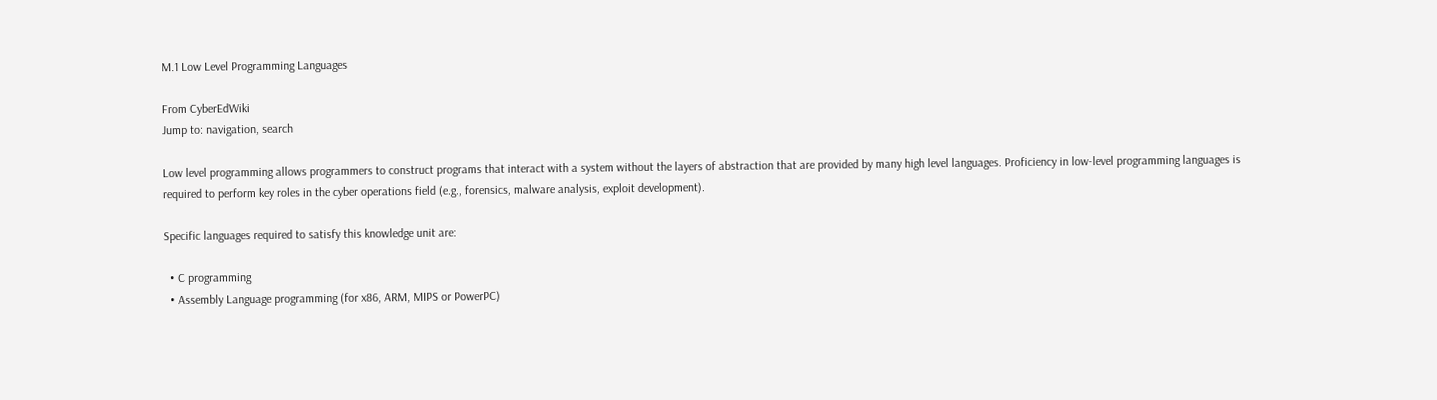M.1 Low Level Programming Languages

From CyberEdWiki
Jump to: navigation, search

Low level programming allows programmers to construct programs that interact with a system without the layers of abstraction that are provided by many high level languages. Proficiency in low-level programming languages is required to perform key roles in the cyber operations field (e.g., forensics, malware analysis, exploit development).

Specific languages required to satisfy this knowledge unit are:

  • C programming
  • Assembly Language programming (for x86, ARM, MIPS or PowerPC)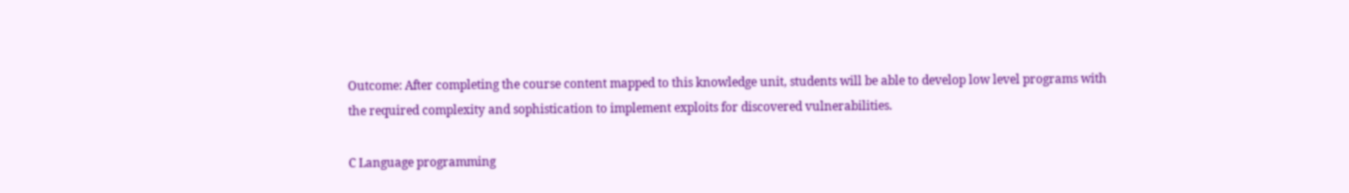Outcome: After completing the course content mapped to this knowledge unit, students will be able to develop low level programs with the required complexity and sophistication to implement exploits for discovered vulnerabilities.

C Language programming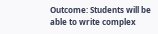Outcome: Students will be able to write complex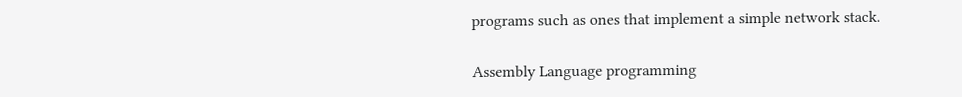programs such as ones that implement a simple network stack.

Assembly Language programming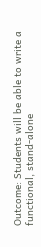Outcome: Students will be able to write a functional, stand-alone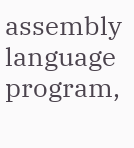assembly language program,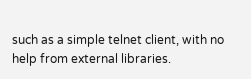such as a simple telnet client, with no help from external libraries.